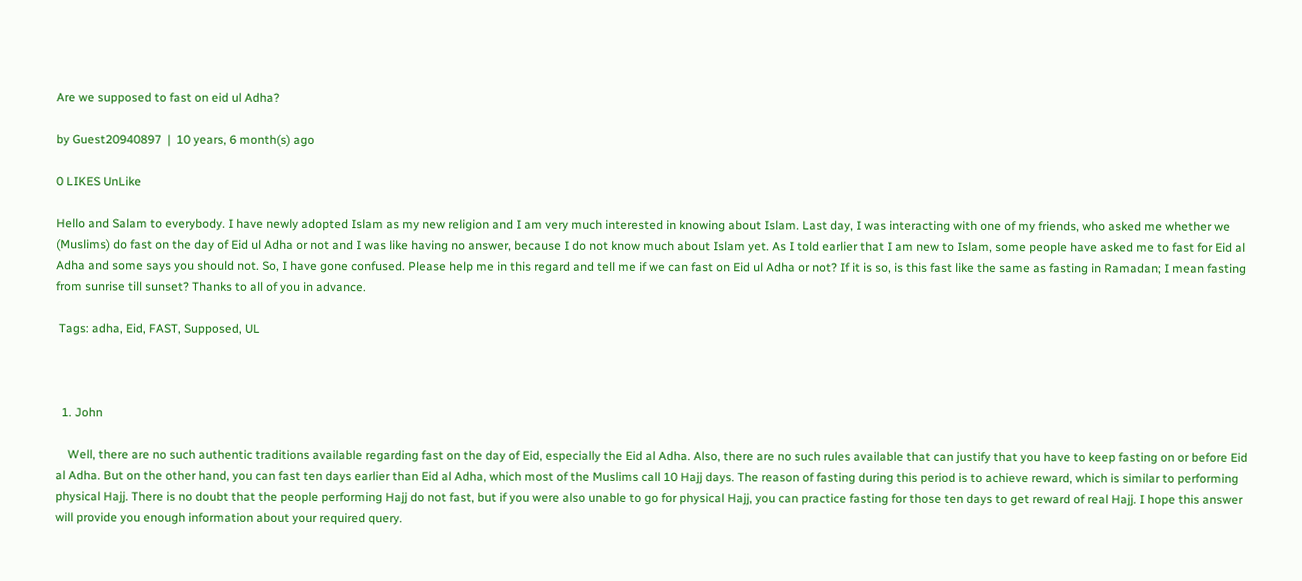Are we supposed to fast on eid ul Adha?

by Guest20940897  |  10 years, 6 month(s) ago

0 LIKES UnLike

Hello and Salam to everybody. I have newly adopted Islam as my new religion and I am very much interested in knowing about Islam. Last day, I was interacting with one of my friends, who asked me whether we (Muslims) do fast on the day of Eid ul Adha or not and I was like having no answer, because I do not know much about Islam yet. As I told earlier that I am new to Islam, some people have asked me to fast for Eid al Adha and some says you should not. So, I have gone confused. Please help me in this regard and tell me if we can fast on Eid ul Adha or not? If it is so, is this fast like the same as fasting in Ramadan; I mean fasting from sunrise till sunset? Thanks to all of you in advance.

 Tags: adha, Eid, FAST, Supposed, UL



  1. John

    Well, there are no such authentic traditions available regarding fast on the day of Eid, especially the Eid al Adha. Also, there are no such rules available that can justify that you have to keep fasting on or before Eid al Adha. But on the other hand, you can fast ten days earlier than Eid al Adha, which most of the Muslims call 10 Hajj days. The reason of fasting during this period is to achieve reward, which is similar to performing physical Hajj. There is no doubt that the people performing Hajj do not fast, but if you were also unable to go for physical Hajj, you can practice fasting for those ten days to get reward of real Hajj. I hope this answer will provide you enough information about your required query.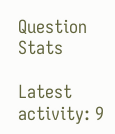Question Stats

Latest activity: 9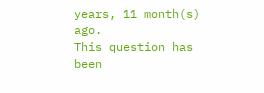years, 11 month(s) ago.
This question has been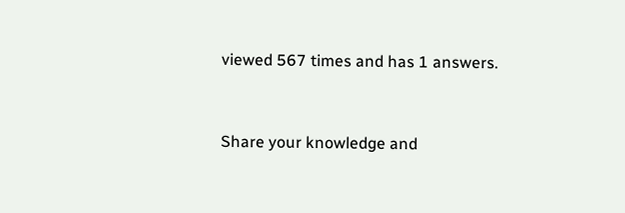viewed 567 times and has 1 answers.


Share your knowledge and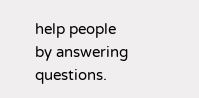help people by answering questions.